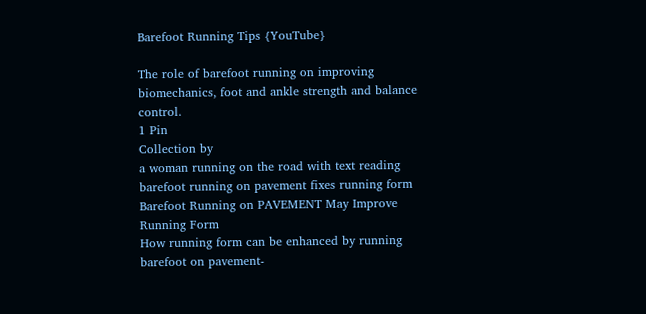Barefoot Running Tips {YouTube}

The role of barefoot running on improving biomechanics, foot and ankle strength and balance control.
1 Pin
Collection by
a woman running on the road with text reading barefoot running on pavement fixes running form
Barefoot Running on PAVEMENT May Improve Running Form
How running form can be enhanced by running barefoot on pavement-